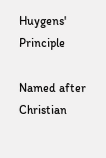Huygens' Principle

Named after Christian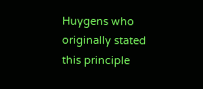Huygens who originally stated this principle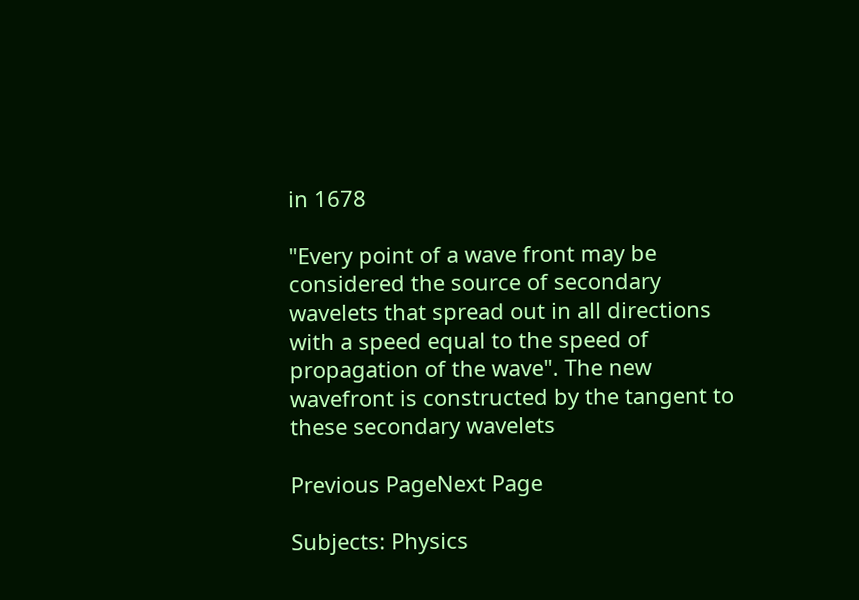in 1678

"Every point of a wave front may be considered the source of secondary wavelets that spread out in all directions with a speed equal to the speed of propagation of the wave". The new wavefront is constructed by the tangent to these secondary wavelets

Previous PageNext Page

Subjects: Physics